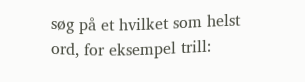søg på et hvilket som helst ord, for eksempel trill: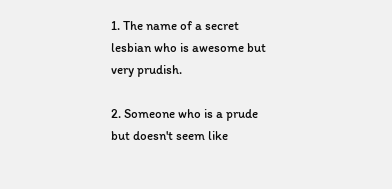1. The name of a secret lesbian who is awesome but very prudish.

2. Someone who is a prude but doesn't seem like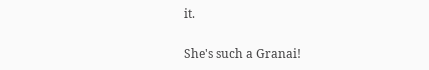it.

She's such a Granai!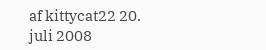af kittycat22 20. juli 2008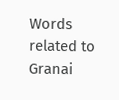Words related to Granai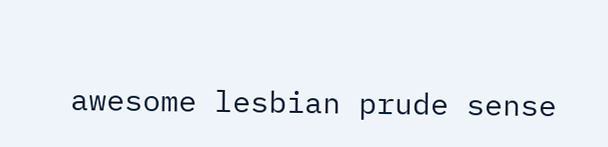awesome lesbian prude sense